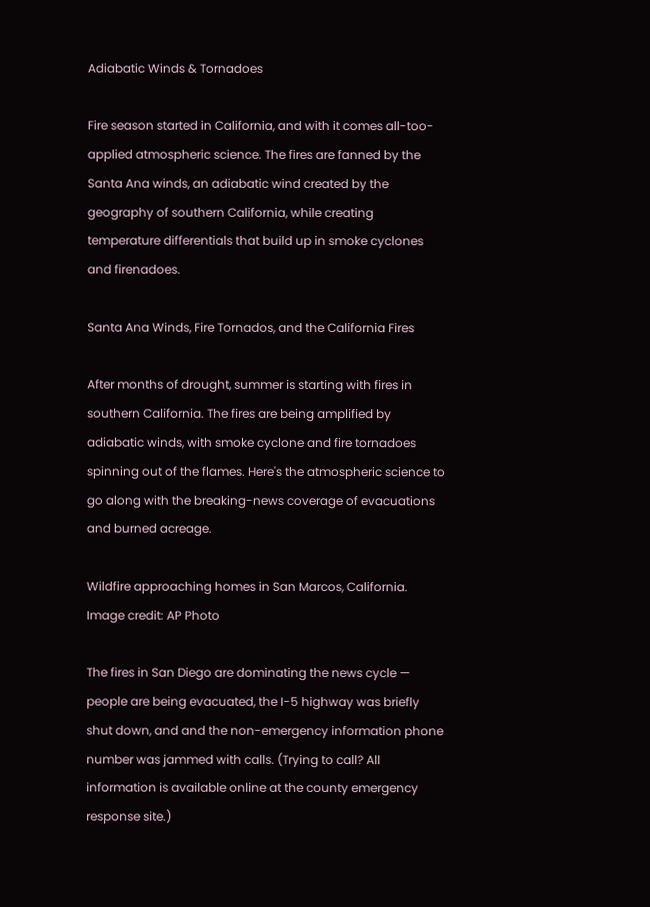Adiabatic Winds & Tornadoes

Fire season started in California, and with it comes all-too-applied atmospheric science. The fires are fanned by the Santa Ana winds, an adiabatic wind created by the geography of southern California, while creating temperature differentials that build up in smoke cyclones and firenadoes.

Santa Ana Winds, Fire Tornados, and the California Fires

After months of drought, summer is starting with fires in southern California. The fires are being amplified by adiabatic winds, with smoke cyclone and fire tornadoes spinning out of the flames. Here's the atmospheric science to go along with the breaking-news coverage of evacuations and burned acreage.

Wildfire approaching homes in San Marcos, California. Image credit: AP Photo

The fires in San Diego are dominating the news cycle — people are being evacuated, the I-5 highway was briefly shut down, and and the non-emergency information phone number was jammed with calls. (Trying to call? All information is available online at the county emergency response site.)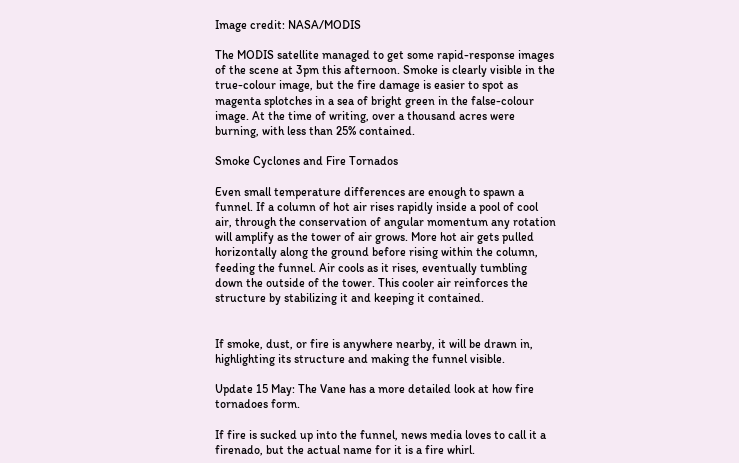Image credit: NASA/MODIS

The MODIS satellite managed to get some rapid-response images of the scene at 3pm this afternoon. Smoke is clearly visible in the true-colour image, but the fire damage is easier to spot as magenta splotches in a sea of bright green in the false-colour image. At the time of writing, over a thousand acres were burning, with less than 25% contained.

Smoke Cyclones and Fire Tornados

Even small temperature differences are enough to spawn a funnel. If a column of hot air rises rapidly inside a pool of cool air, through the conservation of angular momentum any rotation will amplify as the tower of air grows. More hot air gets pulled horizontally along the ground before rising within the column, feeding the funnel. Air cools as it rises, eventually tumbling down the outside of the tower. This cooler air reinforces the structure by stabilizing it and keeping it contained.


If smoke, dust, or fire is anywhere nearby, it will be drawn in, highlighting its structure and making the funnel visible.

Update 15 May: The Vane has a more detailed look at how fire tornadoes form.

If fire is sucked up into the funnel, news media loves to call it a firenado, but the actual name for it is a fire whirl.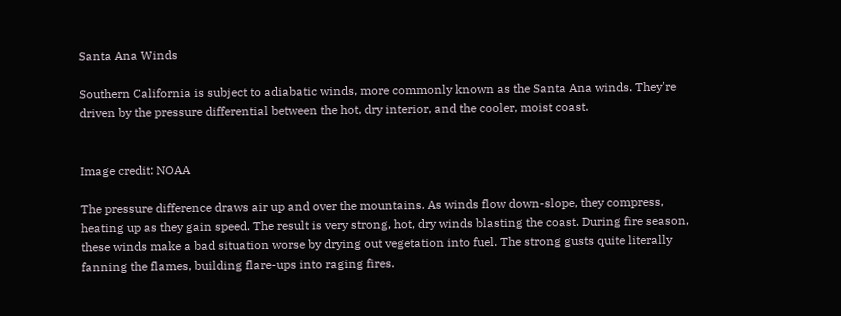Santa Ana Winds

Southern California is subject to adiabatic winds, more commonly known as the Santa Ana winds. They're driven by the pressure differential between the hot, dry interior, and the cooler, moist coast.


Image credit: NOAA

The pressure difference draws air up and over the mountains. As winds flow down-slope, they compress, heating up as they gain speed. The result is very strong, hot, dry winds blasting the coast. During fire season, these winds make a bad situation worse by drying out vegetation into fuel. The strong gusts quite literally fanning the flames, building flare-ups into raging fires.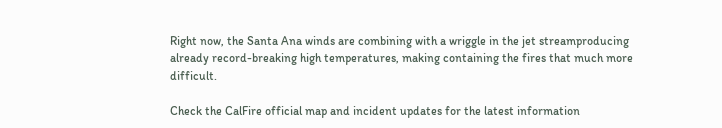Right now, the Santa Ana winds are combining with a wriggle in the jet streamproducing already record-breaking high temperatures, making containing the fires that much more difficult.

Check the CalFire official map and incident updates for the latest information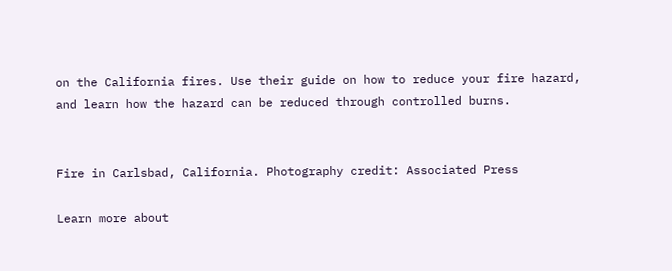on the California fires. Use their guide on how to reduce your fire hazard, and learn how the hazard can be reduced through controlled burns.


Fire in Carlsbad, California. Photography credit: Associated Press

Learn more about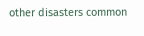other disasters common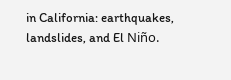in California: earthquakes, landslides, and El Niño.